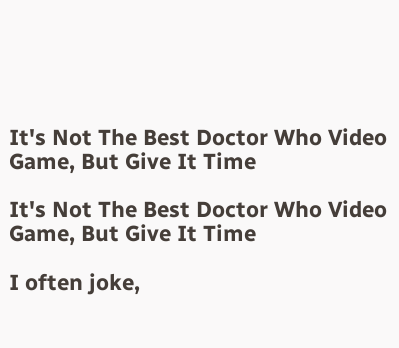It's Not The Best Doctor Who Video Game, But Give It Time

It's Not The Best Doctor Who Video Game, But Give It Time

I often joke,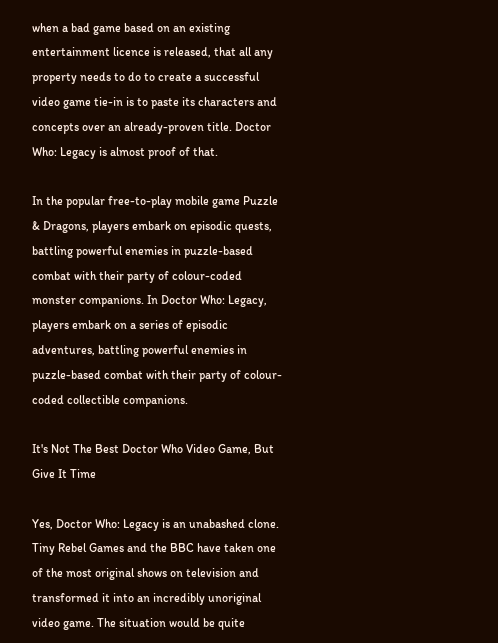when a bad game based on an existing entertainment licence is released, that all any property needs to do to create a successful video game tie-in is to paste its characters and concepts over an already-proven title. Doctor Who: Legacy is almost proof of that.

In the popular free-to-play mobile game Puzzle & Dragons, players embark on episodic quests, battling powerful enemies in puzzle-based combat with their party of colour-coded monster companions. In Doctor Who: Legacy, players embark on a series of episodic adventures, battling powerful enemies in puzzle-based combat with their party of colour-coded collectible companions.

It's Not The Best Doctor Who Video Game, But Give It Time

Yes, Doctor Who: Legacy is an unabashed clone. Tiny Rebel Games and the BBC have taken one of the most original shows on television and transformed it into an incredibly unoriginal video game. The situation would be quite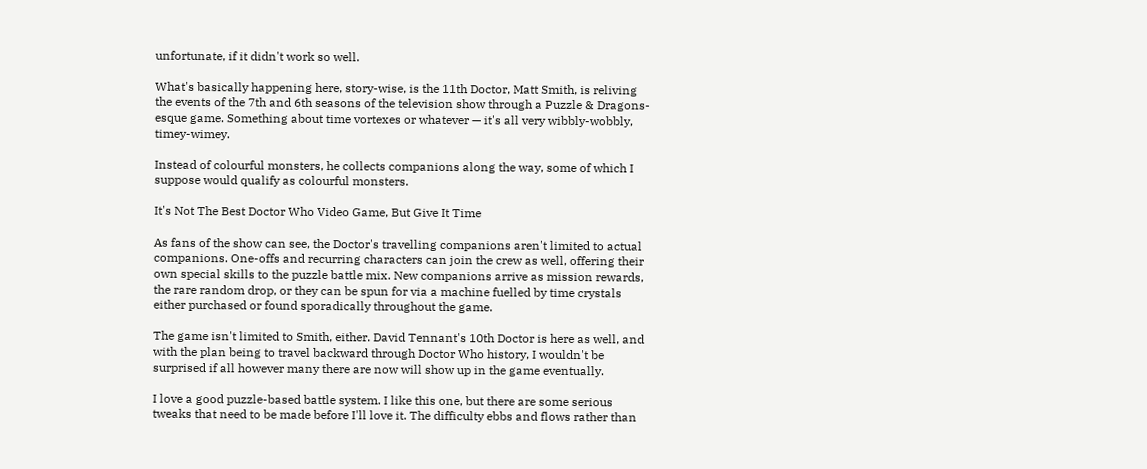unfortunate, if it didn't work so well.

What's basically happening here, story-wise, is the 11th Doctor, Matt Smith, is reliving the events of the 7th and 6th seasons of the television show through a Puzzle & Dragons-esque game. Something about time vortexes or whatever — it's all very wibbly-wobbly, timey-wimey.

Instead of colourful monsters, he collects companions along the way, some of which I suppose would qualify as colourful monsters.

It's Not The Best Doctor Who Video Game, But Give It Time

As fans of the show can see, the Doctor's travelling companions aren't limited to actual companions. One-offs and recurring characters can join the crew as well, offering their own special skills to the puzzle battle mix. New companions arrive as mission rewards, the rare random drop, or they can be spun for via a machine fuelled by time crystals either purchased or found sporadically throughout the game.

The game isn't limited to Smith, either. David Tennant's 10th Doctor is here as well, and with the plan being to travel backward through Doctor Who history, I wouldn't be surprised if all however many there are now will show up in the game eventually.

I love a good puzzle-based battle system. I like this one, but there are some serious tweaks that need to be made before I'll love it. The difficulty ebbs and flows rather than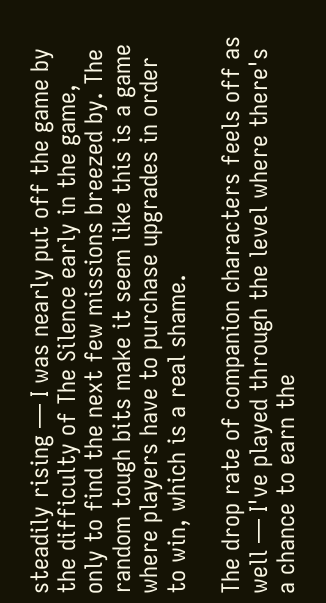steadily rising — I was nearly put off the game by the difficulty of The Silence early in the game, only to find the next few missions breezed by. The random tough bits make it seem like this is a game where players have to purchase upgrades in order to win, which is a real shame.

The drop rate of companion characters feels off as well — I've played through the level where there's a chance to earn the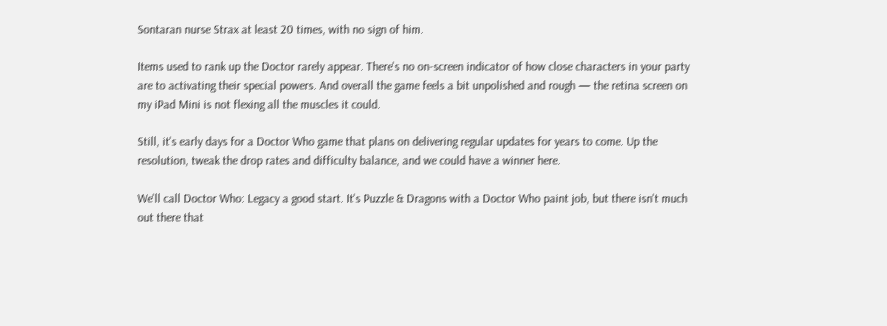Sontaran nurse Strax at least 20 times, with no sign of him.

Items used to rank up the Doctor rarely appear. There's no on-screen indicator of how close characters in your party are to activating their special powers. And overall the game feels a bit unpolished and rough — the retina screen on my iPad Mini is not flexing all the muscles it could.

Still, it's early days for a Doctor Who game that plans on delivering regular updates for years to come. Up the resolution, tweak the drop rates and difficulty balance, and we could have a winner here.

We'll call Doctor Who: Legacy a good start. It's Puzzle & Dragons with a Doctor Who paint job, but there isn't much out there that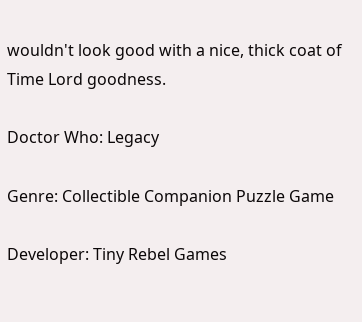wouldn't look good with a nice, thick coat of Time Lord goodness.

Doctor Who: Legacy

Genre: Collectible Companion Puzzle Game

Developer: Tiny Rebel Games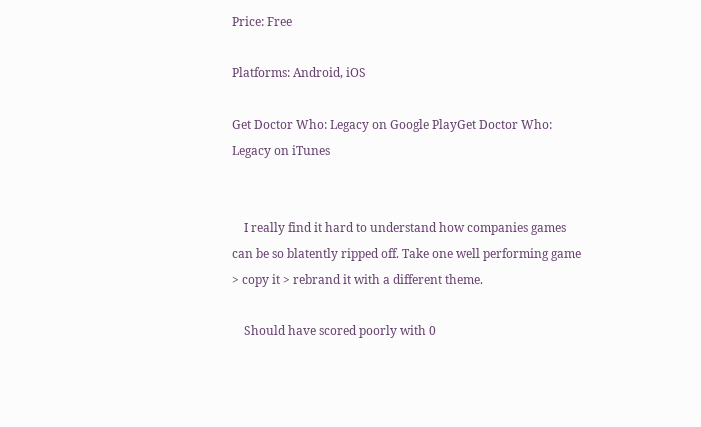Price: Free

Platforms: Android, iOS

Get Doctor Who: Legacy on Google PlayGet Doctor Who: Legacy on iTunes


    I really find it hard to understand how companies games can be so blatently ripped off. Take one well performing game > copy it > rebrand it with a different theme.

    Should have scored poorly with 0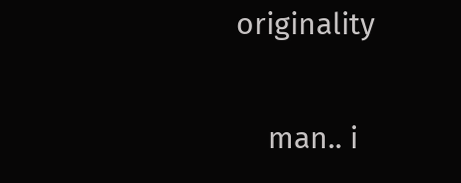originality

    man.. i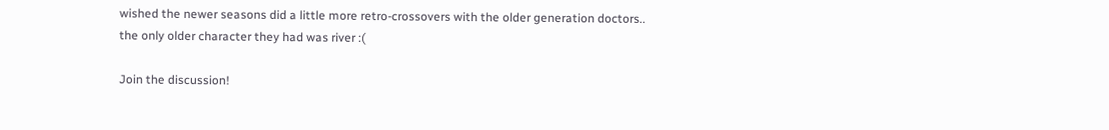wished the newer seasons did a little more retro-crossovers with the older generation doctors.. the only older character they had was river :(

Join the discussion!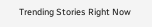Trending Stories Right Now